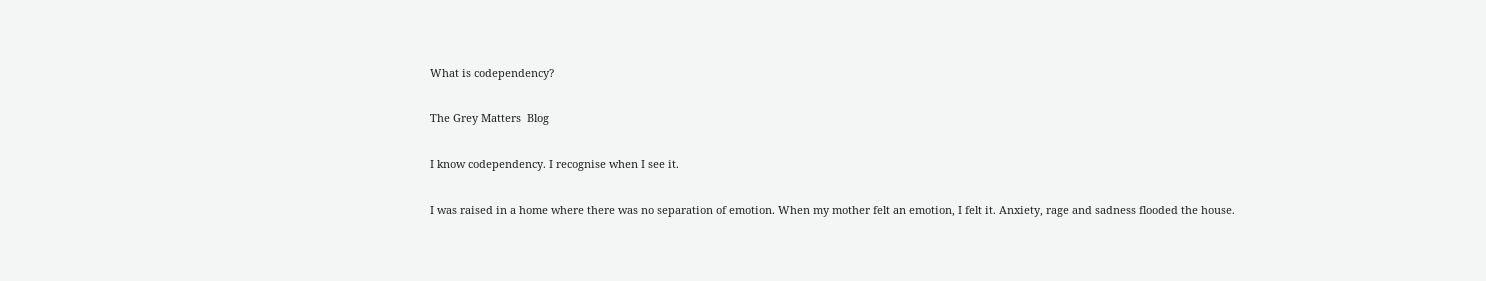What is codependency?

The Grey Matters  Blog

I know codependency. I recognise when I see it.

I was raised in a home where there was no separation of emotion. When my mother felt an emotion, I felt it. Anxiety, rage and sadness flooded the house.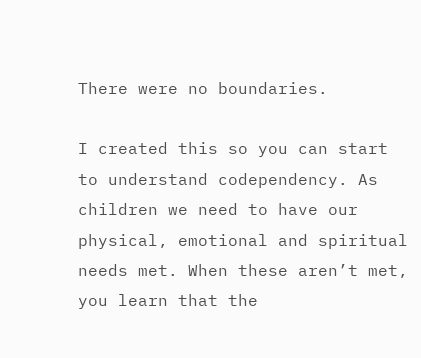There were no boundaries.

I created this so you can start to understand codependency. As children we need to have our physical, emotional and spiritual needs met. When these aren’t met, you learn that the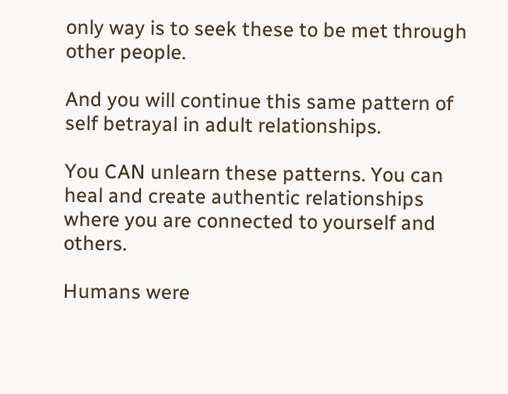only way is to seek these to be met through other people.

And you will continue this same pattern of self betrayal in adult relationships.

You CAN unlearn these patterns. You can heal and create authentic relationships where you are connected to yourself and others.

Humans were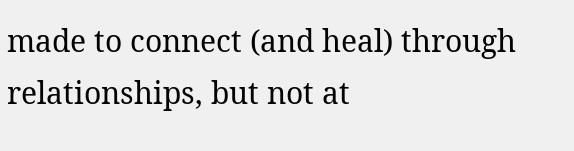made to connect (and heal) through relationships, but not at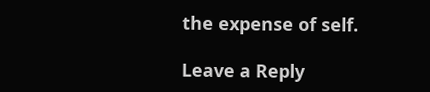the expense of self.

Leave a Reply